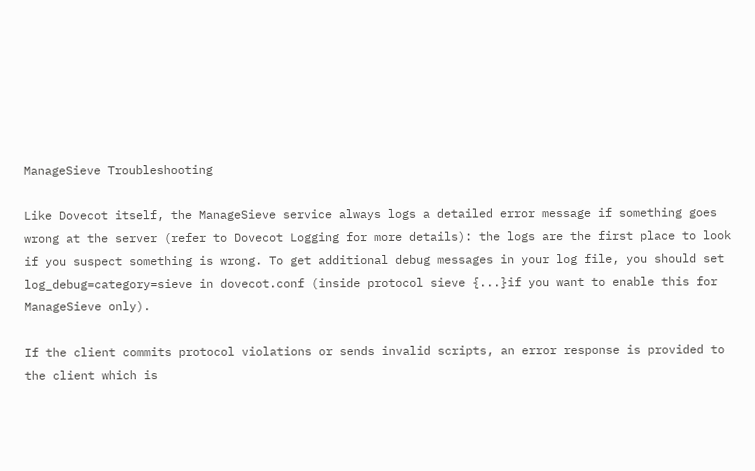ManageSieve Troubleshooting

Like Dovecot itself, the ManageSieve service always logs a detailed error message if something goes wrong at the server (refer to Dovecot Logging for more details): the logs are the first place to look if you suspect something is wrong. To get additional debug messages in your log file, you should set log_debug=category=sieve in dovecot.conf (inside protocol sieve {...}if you want to enable this for ManageSieve only).

If the client commits protocol violations or sends invalid scripts, an error response is provided to the client which is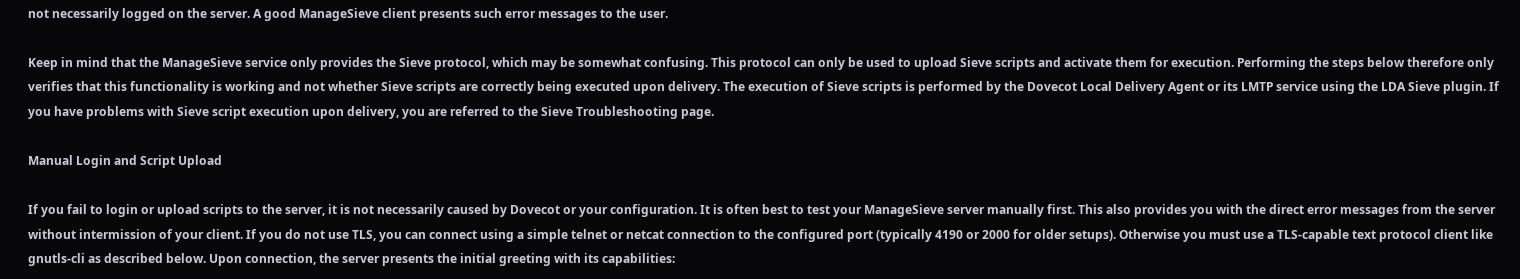not necessarily logged on the server. A good ManageSieve client presents such error messages to the user.

Keep in mind that the ManageSieve service only provides the Sieve protocol, which may be somewhat confusing. This protocol can only be used to upload Sieve scripts and activate them for execution. Performing the steps below therefore only verifies that this functionality is working and not whether Sieve scripts are correctly being executed upon delivery. The execution of Sieve scripts is performed by the Dovecot Local Delivery Agent or its LMTP service using the LDA Sieve plugin. If you have problems with Sieve script execution upon delivery, you are referred to the Sieve Troubleshooting page.

Manual Login and Script Upload

If you fail to login or upload scripts to the server, it is not necessarily caused by Dovecot or your configuration. It is often best to test your ManageSieve server manually first. This also provides you with the direct error messages from the server without intermission of your client. If you do not use TLS, you can connect using a simple telnet or netcat connection to the configured port (typically 4190 or 2000 for older setups). Otherwise you must use a TLS-capable text protocol client like gnutls-cli as described below. Upon connection, the server presents the initial greeting with its capabilities: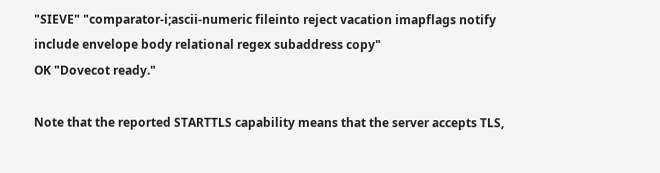"SIEVE" "comparator-i;ascii-numeric fileinto reject vacation imapflags notify include envelope body relational regex subaddress copy"
OK "Dovecot ready."

Note that the reported STARTTLS capability means that the server accepts TLS,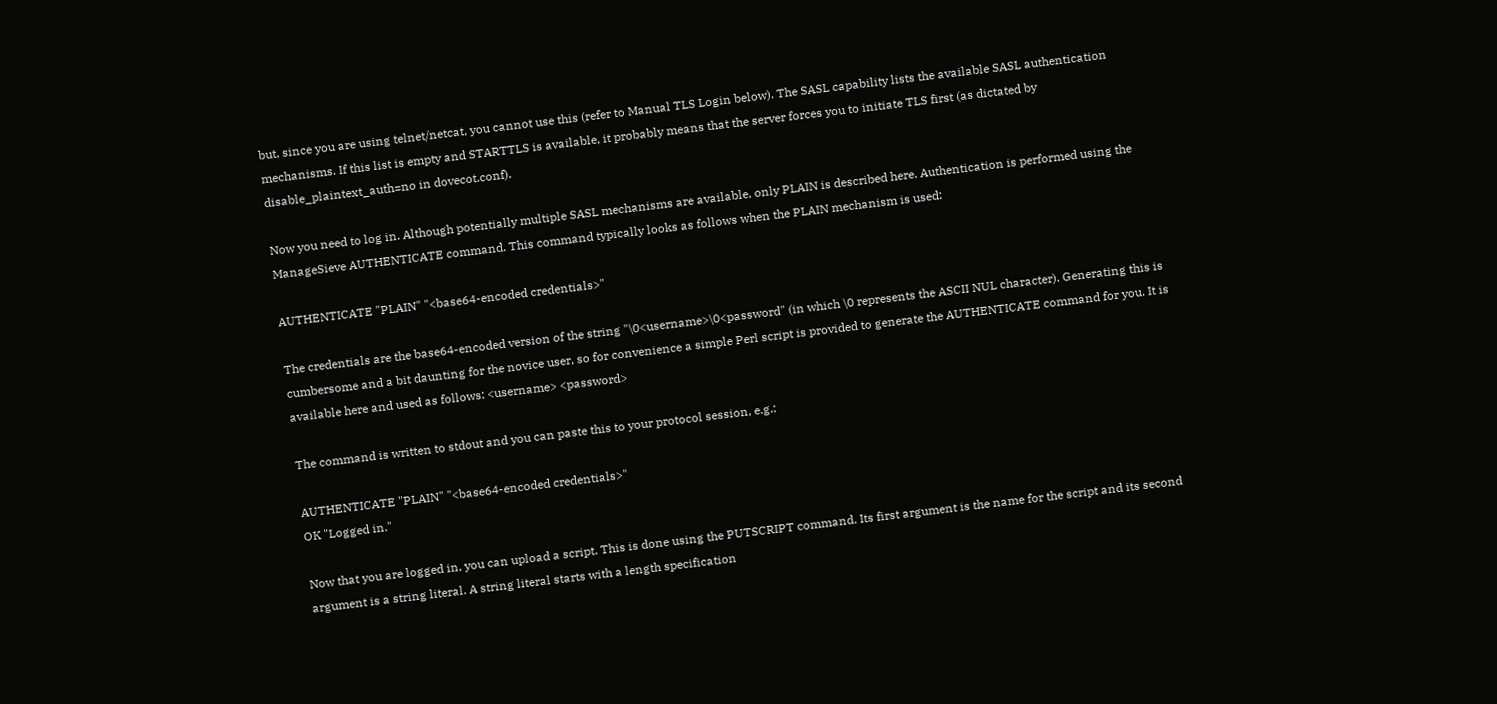but, since you are using telnet/netcat, you cannot use this (refer to Manual TLS Login below). The SASL capability lists the available SASL authentication mechanisms. If this list is empty and STARTTLS is available, it probably means that the server forces you to initiate TLS first (as dictated by disable_plaintext_auth=no in dovecot.conf).

Now you need to log in. Although potentially multiple SASL mechanisms are available, only PLAIN is described here. Authentication is performed using the ManageSieve AUTHENTICATE command. This command typically looks as follows when the PLAIN mechanism is used:

AUTHENTICATE "PLAIN" "<base64-encoded credentials>"

The credentials are the base64-encoded version of the string "\0<username>\0<password" (in which \0 represents the ASCII NUL character). Generating this is cumbersome and a bit daunting for the novice user, so for convenience a simple Perl script is provided to generate the AUTHENTICATE command for you. It is available here and used as follows: <username> <password>

The command is written to stdout and you can paste this to your protocol session, e.g.:

AUTHENTICATE "PLAIN" "<base64-encoded credentials>"
OK "Logged in."

Now that you are logged in, you can upload a script. This is done using the PUTSCRIPT command. Its first argument is the name for the script and its second argument is a string literal. A string literal starts with a length specification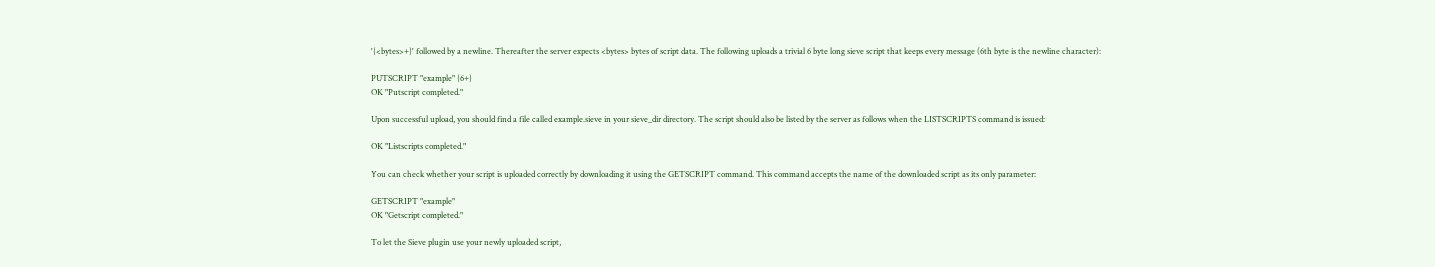'{<bytes>+}' followed by a newline. Thereafter the server expects <bytes> bytes of script data. The following uploads a trivial 6 byte long sieve script that keeps every message (6th byte is the newline character):

PUTSCRIPT "example" {6+}
OK "Putscript completed."

Upon successful upload, you should find a file called example.sieve in your sieve_dir directory. The script should also be listed by the server as follows when the LISTSCRIPTS command is issued:

OK "Listscripts completed."

You can check whether your script is uploaded correctly by downloading it using the GETSCRIPT command. This command accepts the name of the downloaded script as its only parameter:

GETSCRIPT "example"
OK "Getscript completed."

To let the Sieve plugin use your newly uploaded script,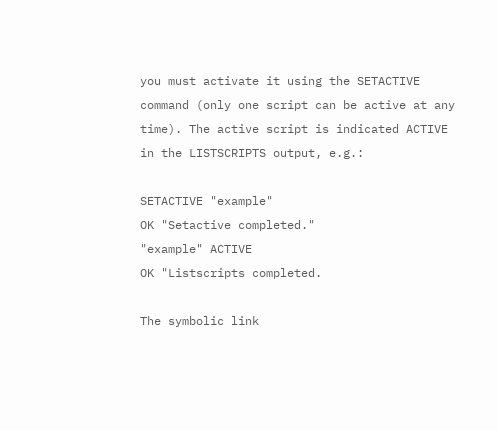you must activate it using the SETACTIVE command (only one script can be active at any time). The active script is indicated ACTIVE in the LISTSCRIPTS output, e.g.:

SETACTIVE "example"
OK "Setactive completed."
"example" ACTIVE
OK "Listscripts completed.

The symbolic link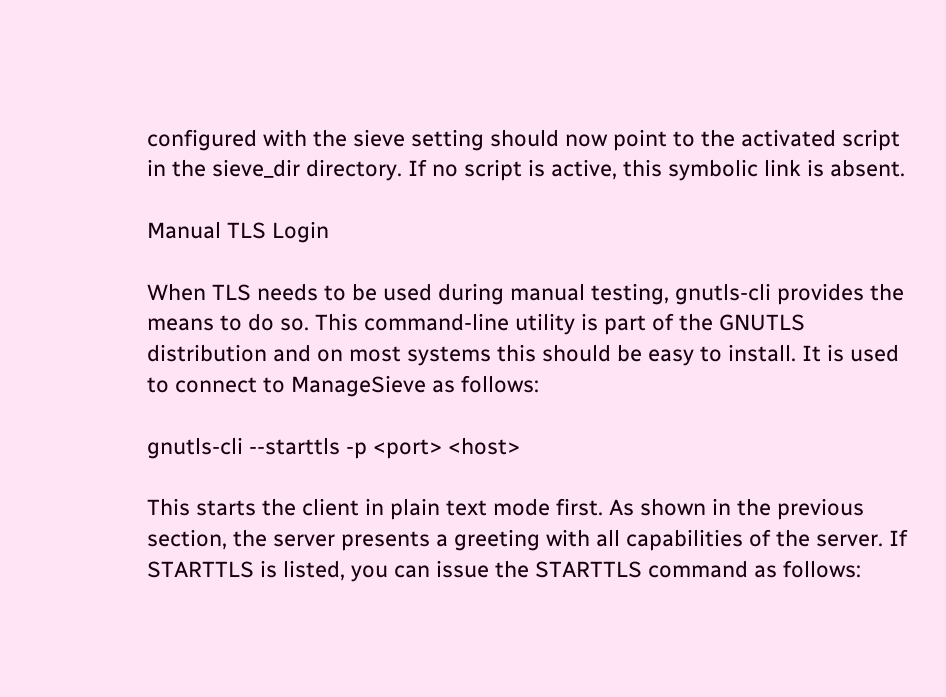configured with the sieve setting should now point to the activated script in the sieve_dir directory. If no script is active, this symbolic link is absent.

Manual TLS Login

When TLS needs to be used during manual testing, gnutls-cli provides the means to do so. This command-line utility is part of the GNUTLS distribution and on most systems this should be easy to install. It is used to connect to ManageSieve as follows:

gnutls-cli --starttls -p <port> <host>

This starts the client in plain text mode first. As shown in the previous section, the server presents a greeting with all capabilities of the server. If STARTTLS is listed, you can issue the STARTTLS command as follows: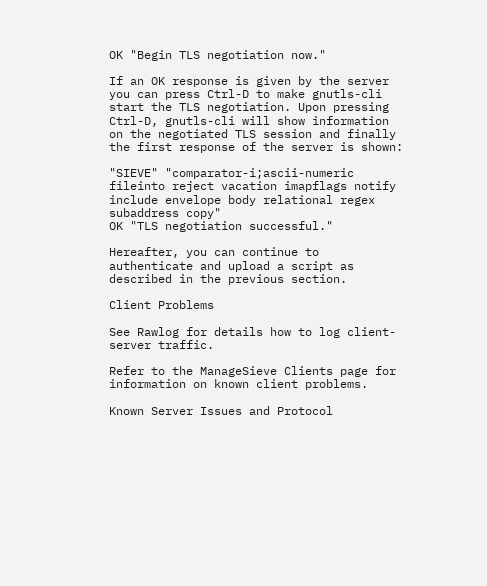OK "Begin TLS negotiation now."

If an OK response is given by the server you can press Ctrl-D to make gnutls-cli start the TLS negotiation. Upon pressing Ctrl-D, gnutls-cli will show information on the negotiated TLS session and finally the first response of the server is shown:

"SIEVE" "comparator-i;ascii-numeric fileinto reject vacation imapflags notify include envelope body relational regex subaddress copy"
OK "TLS negotiation successful."

Hereafter, you can continue to authenticate and upload a script as described in the previous section.

Client Problems

See Rawlog for details how to log client-server traffic.

Refer to the ManageSieve Clients page for information on known client problems.

Known Server Issues and Protocol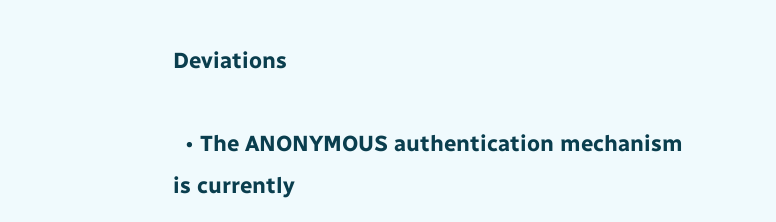Deviations

  • The ANONYMOUS authentication mechanism is currently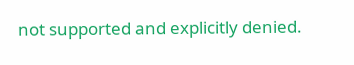not supported and explicitly denied.